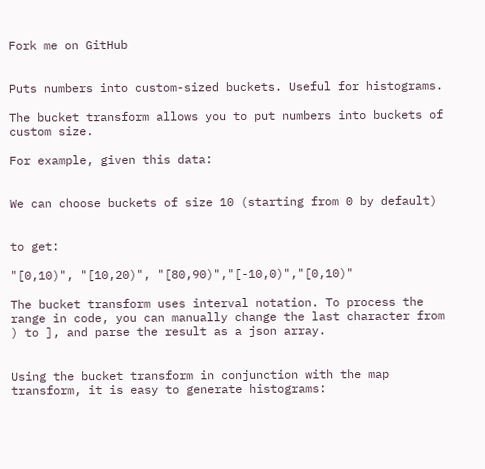Fork me on GitHub


Puts numbers into custom-sized buckets. Useful for histograms.

The bucket transform allows you to put numbers into buckets of custom size.

For example, given this data:


We can choose buckets of size 10 (starting from 0 by default)


to get:

"[0,10)", "[10,20)", "[80,90)","[-10,0)","[0,10)"

The bucket transform uses interval notation. To process the range in code, you can manually change the last character from ) to ], and parse the result as a json array.


Using the bucket transform in conjunction with the map transform, it is easy to generate histograms: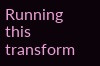Running this transform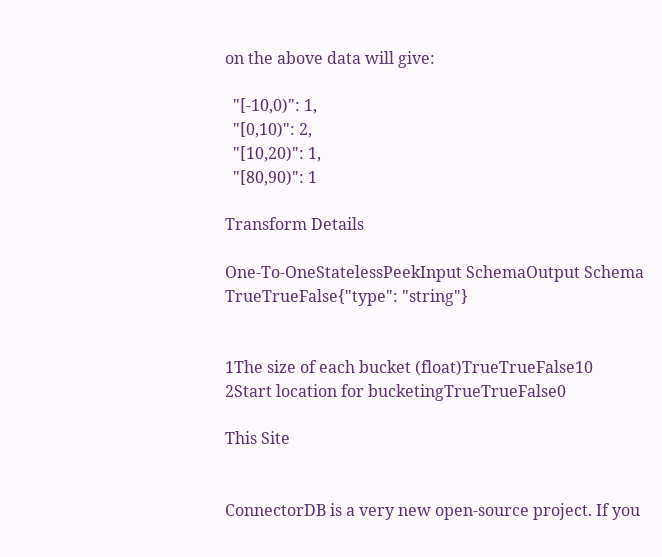on the above data will give:

  "[-10,0)": 1,
  "[0,10)": 2,
  "[10,20)": 1,
  "[80,90)": 1

Transform Details

One-To-OneStatelessPeekInput SchemaOutput Schema
TrueTrueFalse{"type": "string"}


1The size of each bucket (float)TrueTrueFalse10
2Start location for bucketingTrueTrueFalse0

This Site


ConnectorDB is a very new open-source project. If you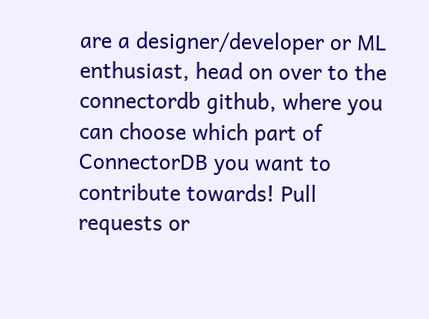are a designer/developer or ML enthusiast, head on over to the connectordb github, where you can choose which part of ConnectorDB you want to contribute towards! Pull requests or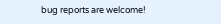bug reports are welcome!